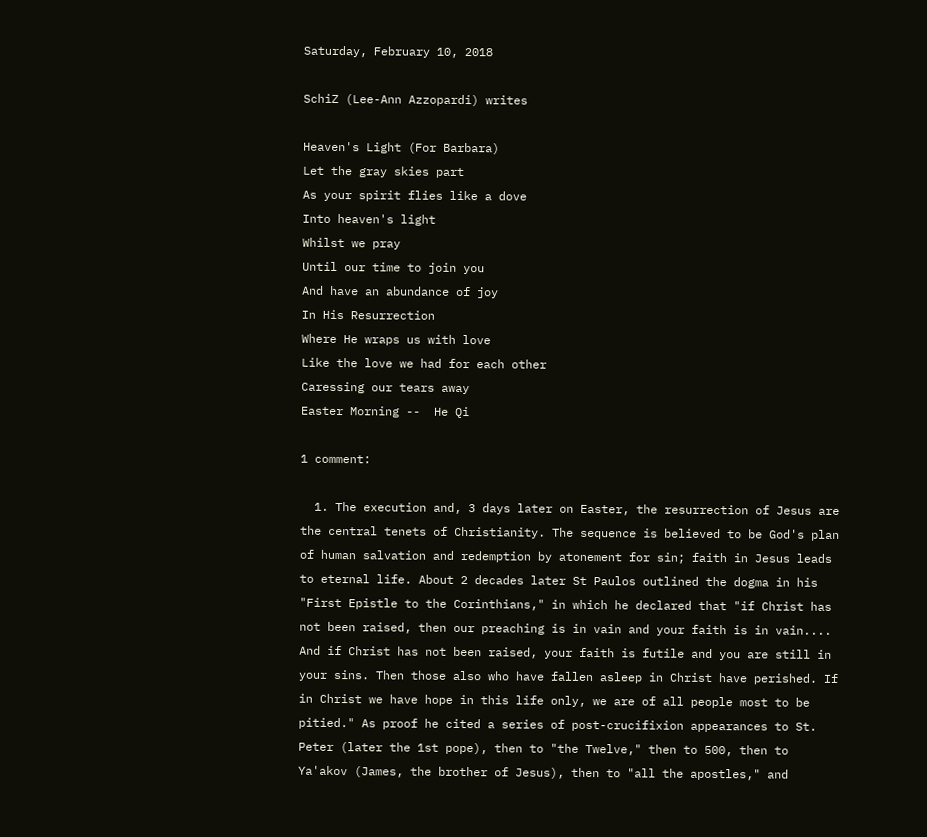Saturday, February 10, 2018

SchiZ (Lee-Ann Azzopardi) writes

Heaven's Light (For Barbara)
Let the gray skies part
As your spirit flies like a dove
Into heaven's light
Whilst we pray
Until our time to join you
And have an abundance of joy
In His Resurrection
Where He wraps us with love
Like the love we had for each other
Caressing our tears away
Easter Morning --  He Qi

1 comment:

  1. The execution and, 3 days later on Easter, the resurrection of Jesus are the central tenets of Christianity. The sequence is believed to be God's plan of human salvation and redemption by atonement for sin; faith in Jesus leads to eternal life. About 2 decades later St Paulos outlined the dogma in his "First Epistle to the Corinthians," in which he declared that "if Christ has not been raised, then our preaching is in vain and your faith is in vain.... And if Christ has not been raised, your faith is futile and you are still in your sins. Then those also who have fallen asleep in Christ have perished. If in Christ we have hope in this life only, we are of all people most to be pitied." As proof he cited a series of post-crucifixion appearances to St. Peter (later the 1st pope), then to "the Twelve," then to 500, then to Ya'akov (James, the brother of Jesus), then to "all the apostles," and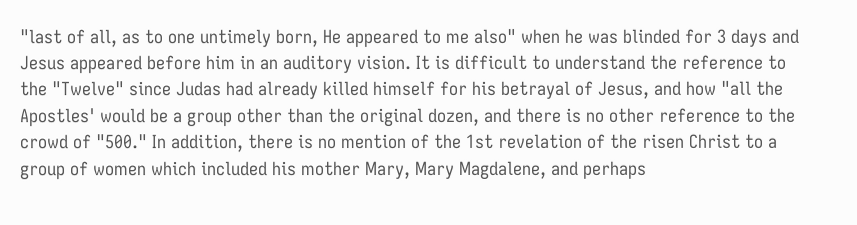"last of all, as to one untimely born, He appeared to me also" when he was blinded for 3 days and Jesus appeared before him in an auditory vision. It is difficult to understand the reference to the "Twelve" since Judas had already killed himself for his betrayal of Jesus, and how "all the Apostles' would be a group other than the original dozen, and there is no other reference to the crowd of "500." In addition, there is no mention of the 1st revelation of the risen Christ to a group of women which included his mother Mary, Mary Magdalene, and perhaps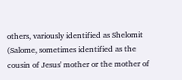others, variously identified as Shelomit (Salome, sometimes identified as the cousin of Jesus' mother or the mother of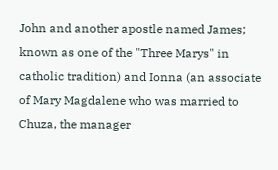John and another apostle named James; known as one of the "Three Marys" in catholic tradition) and Ionna (an associate of Mary Magdalene who was married to Chuza, the manager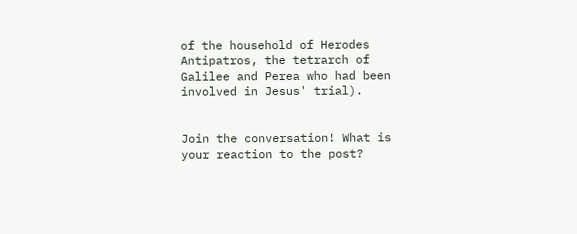of the household of Herodes Antipatros, the tetrarch of Galilee and Perea who had been involved in Jesus' trial).


Join the conversation! What is your reaction to the post?